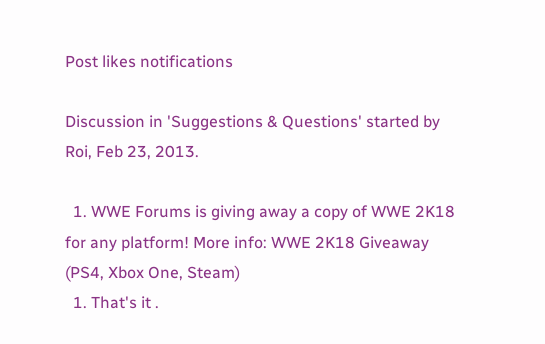Post likes notifications

Discussion in 'Suggestions & Questions' started by Roi, Feb 23, 2013.

  1. WWE Forums is giving away a copy of WWE 2K18 for any platform! More info: WWE 2K18 Giveaway (PS4, Xbox One, Steam)
  1. That's it .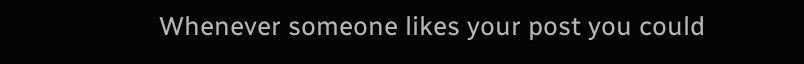Whenever someone likes your post you could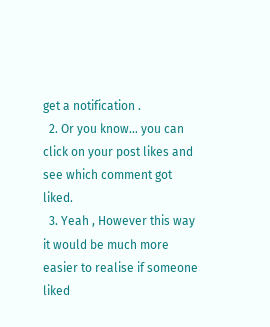get a notification .
  2. Or you know... you can click on your post likes and see which comment got liked.
  3. Yeah , However this way it would be much more easier to realise if someone liked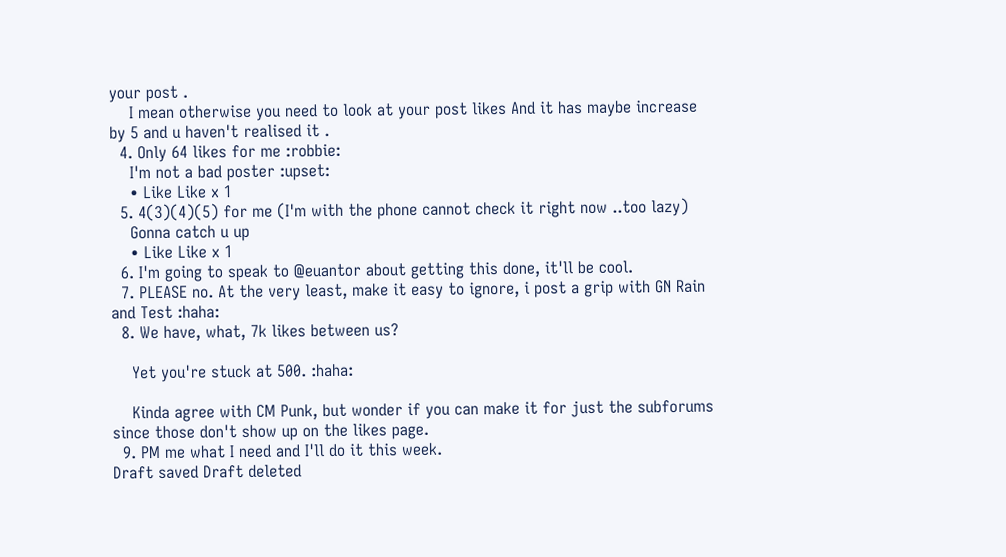your post .
    I mean otherwise you need to look at your post likes And it has maybe increase by 5 and u haven't realised it .
  4. Only 64 likes for me :robbie:
    I'm not a bad poster :upset:
    • Like Like x 1
  5. 4(3)(4)(5) for me (I'm with the phone cannot check it right now ..too lazy)
    Gonna catch u up
    • Like Like x 1
  6. I'm going to speak to @euantor about getting this done, it'll be cool.
  7. PLEASE no. At the very least, make it easy to ignore, i post a grip with GN Rain and Test :haha:
  8. We have, what, 7k likes between us?

    Yet you're stuck at 500. :haha:

    Kinda agree with CM Punk, but wonder if you can make it for just the subforums since those don't show up on the likes page.
  9. PM me what I need and I'll do it this week.
Draft saved Draft deleted